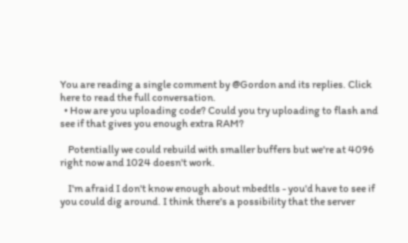You are reading a single comment by @Gordon and its replies. Click here to read the full conversation.
  • How are you uploading code? Could you try uploading to flash and see if that gives you enough extra RAM?

    Potentially we could rebuild with smaller buffers but we're at 4096 right now and 1024 doesn't work.

    I'm afraid I don't know enough about mbedtls - you'd have to see if you could dig around. I think there's a possibility that the server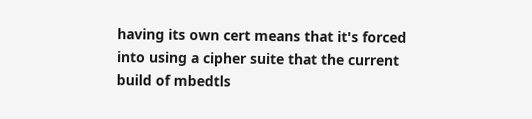having its own cert means that it's forced into using a cipher suite that the current build of mbedtls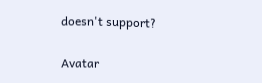doesn't support?


Avatar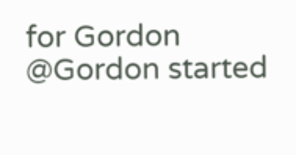for Gordon @Gordon started